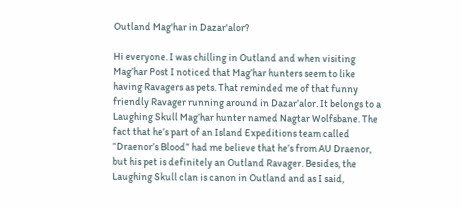Outland Mag'har in Dazar'alor?

Hi everyone. I was chilling in Outland and when visiting Mag’har Post I noticed that Mag’har hunters seem to like having Ravagers as pets. That reminded me of that funny friendly Ravager running around in Dazar’alor. It belongs to a Laughing Skull Mag’har hunter named Nagtar Wolfsbane. The fact that he’s part of an Island Expeditions team called “Draenor’s Blood” had me believe that he’s from AU Draenor, but his pet is definitely an Outland Ravager. Besides, the Laughing Skull clan is canon in Outland and as I said,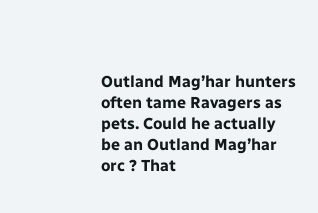Outland Mag’har hunters often tame Ravagers as pets. Could he actually be an Outland Mag’har orc ? That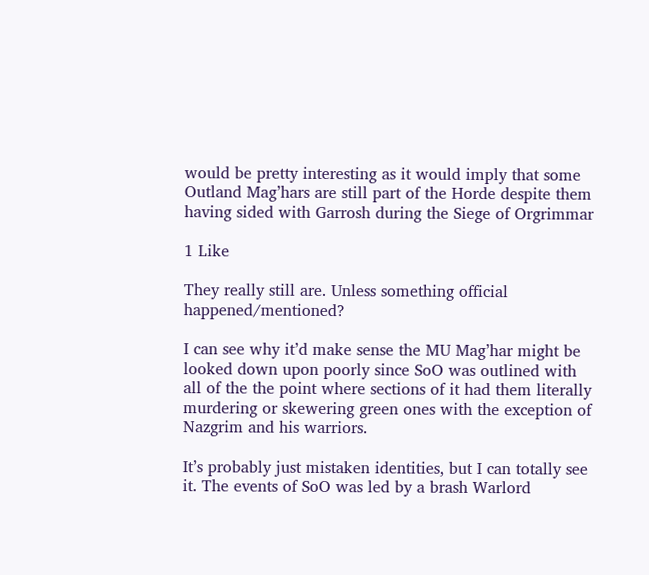would be pretty interesting as it would imply that some Outland Mag’hars are still part of the Horde despite them having sided with Garrosh during the Siege of Orgrimmar

1 Like

They really still are. Unless something official happened/mentioned?

I can see why it’d make sense the MU Mag’har might be looked down upon poorly since SoO was outlined with all of the the point where sections of it had them literally murdering or skewering green ones with the exception of Nazgrim and his warriors.

It’s probably just mistaken identities, but I can totally see it. The events of SoO was led by a brash Warlord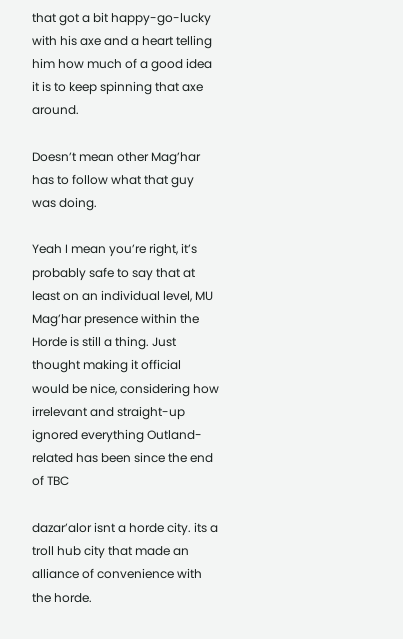that got a bit happy-go-lucky with his axe and a heart telling him how much of a good idea it is to keep spinning that axe around.

Doesn’t mean other Mag’har has to follow what that guy was doing.

Yeah I mean you’re right, it’s probably safe to say that at least on an individual level, MU Mag’har presence within the Horde is still a thing. Just thought making it official would be nice, considering how irrelevant and straight-up ignored everything Outland-related has been since the end of TBC

dazar’alor isnt a horde city. its a troll hub city that made an alliance of convenience with the horde.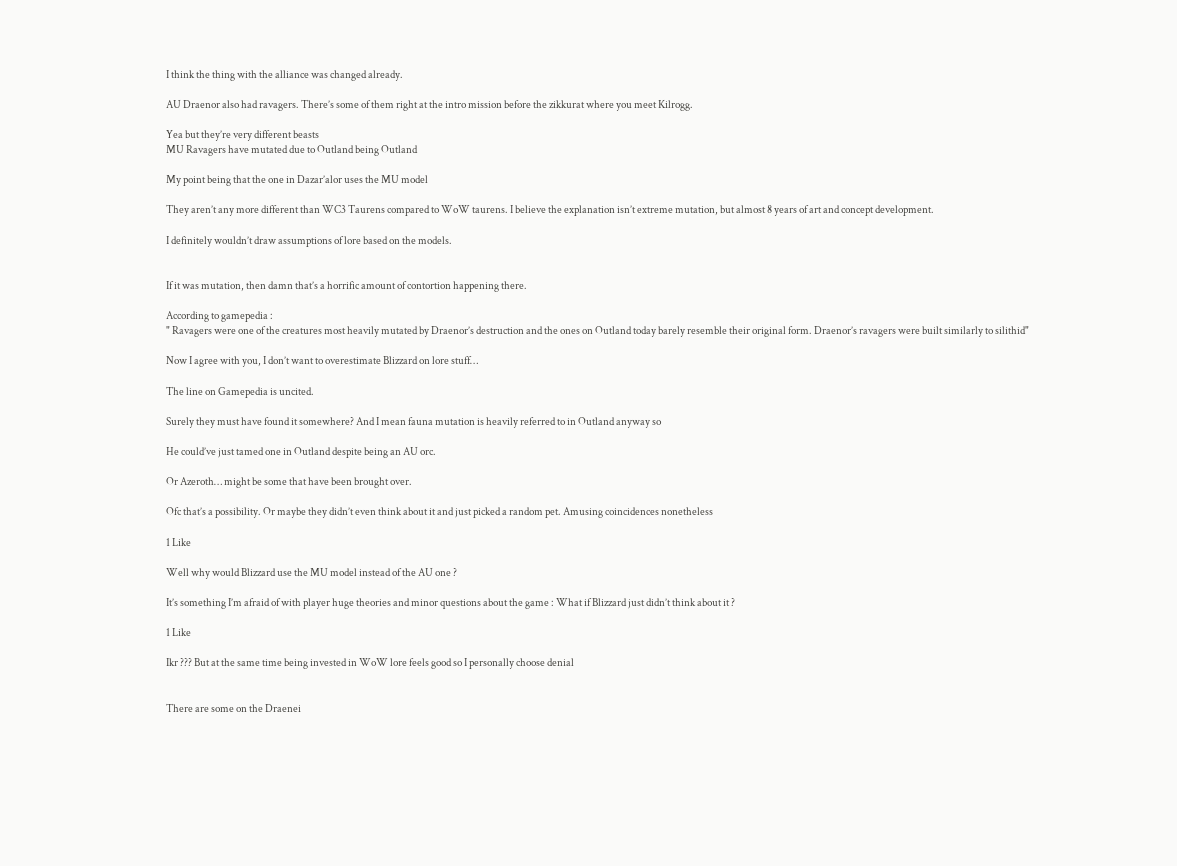I think the thing with the alliance was changed already.

AU Draenor also had ravagers. There’s some of them right at the intro mission before the zikkurat where you meet Kilrogg.

Yea but they’re very different beasts
MU Ravagers have mutated due to Outland being Outland

My point being that the one in Dazar’alor uses the MU model

They aren’t any more different than WC3 Taurens compared to WoW taurens. I believe the explanation isn’t extreme mutation, but almost 8 years of art and concept development.

I definitely wouldn’t draw assumptions of lore based on the models.


If it was mutation, then damn that’s a horrific amount of contortion happening there.

According to gamepedia :
" Ravagers were one of the creatures most heavily mutated by Draenor’s destruction and the ones on Outland today barely resemble their original form. Draenor’s ravagers were built similarly to silithid"

Now I agree with you, I don’t want to overestimate Blizzard on lore stuff…

The line on Gamepedia is uncited.

Surely they must have found it somewhere? And I mean fauna mutation is heavily referred to in Outland anyway so

He could’ve just tamed one in Outland despite being an AU orc.

Or Azeroth… might be some that have been brought over.

Ofc that’s a possibility. Or maybe they didn’t even think about it and just picked a random pet. Amusing coincidences nonetheless

1 Like

Well why would Blizzard use the MU model instead of the AU one ?

It’s something I’m afraid of with player huge theories and minor questions about the game : What if Blizzard just didn’t think about it ?

1 Like

Ikr ??? But at the same time being invested in WoW lore feels good so I personally choose denial


There are some on the Draenei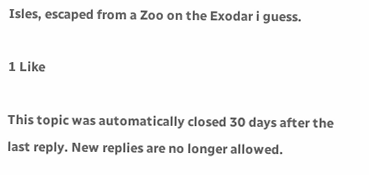Isles, escaped from a Zoo on the Exodar i guess.

1 Like

This topic was automatically closed 30 days after the last reply. New replies are no longer allowed.